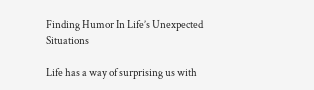Finding Humor In Life’s Unexpected Situations

Life has a way of surprising us with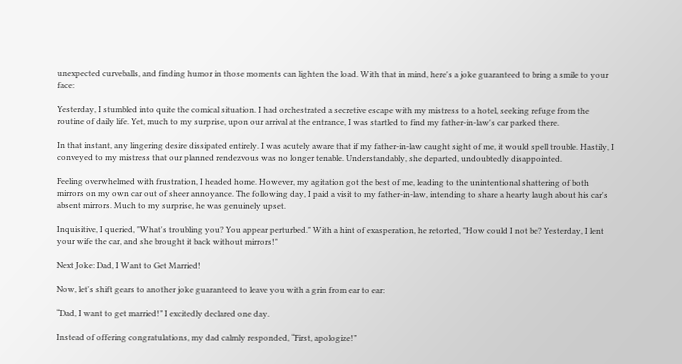unexpected curveballs, and finding humor in those moments can lighten the load. With that in mind, here's a joke guaranteed to bring a smile to your face:

Yesterday, I stumbled into quite the comical situation. I had orchestrated a secretive escape with my mistress to a hotel, seeking refuge from the routine of daily life. Yet, much to my surprise, upon our arrival at the entrance, I was startled to find my father-in-law's car parked there.

In that instant, any lingering desire dissipated entirely. I was acutely aware that if my father-in-law caught sight of me, it would spell trouble. Hastily, I conveyed to my mistress that our planned rendezvous was no longer tenable. Understandably, she departed, undoubtedly disappointed.

Feeling overwhelmed with frustration, I headed home. However, my agitation got the best of me, leading to the unintentional shattering of both mirrors on my own car out of sheer annoyance. The following day, I paid a visit to my father-in-law, intending to share a hearty laugh about his car's absent mirrors. Much to my surprise, he was genuinely upset.

Inquisitive, I queried, "What's troubling you? You appear perturbed." With a hint of exasperation, he retorted, "How could I not be? Yesterday, I lent your wife the car, and she brought it back without mirrors!"

Next Joke: Dad, I Want to Get Married!

Now, let's shift gears to another joke guaranteed to leave you with a grin from ear to ear:

“Dad, I want to get married!” I excitedly declared one day.

Instead of offering congratulations, my dad calmly responded, “First, apologize!”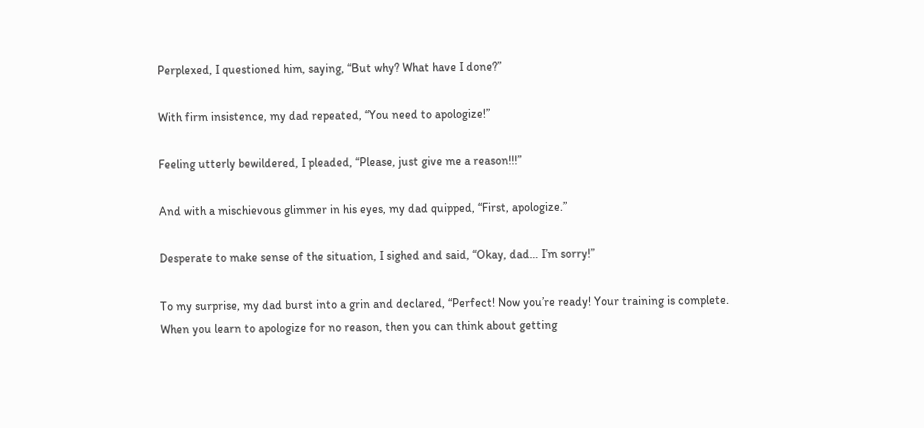Perplexed, I questioned him, saying, “But why? What have I done?”

With firm insistence, my dad repeated, “You need to apologize!”

Feeling utterly bewildered, I pleaded, “Please, just give me a reason!!!”

And with a mischievous glimmer in his eyes, my dad quipped, “First, apologize.”

Desperate to make sense of the situation, I sighed and said, “Okay, dad… I’m sorry!”

To my surprise, my dad burst into a grin and declared, “Perfect! Now you’re ready! Your training is complete. When you learn to apologize for no reason, then you can think about getting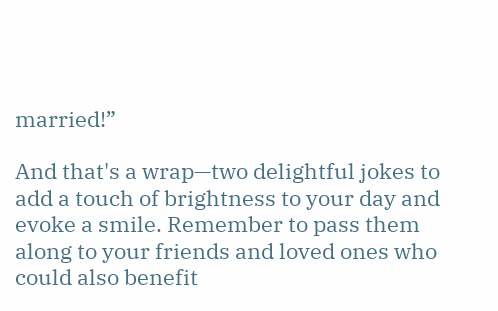married!”

And that's a wrap—two delightful jokes to add a touch of brightness to your day and evoke a smile. Remember to pass them along to your friends and loved ones who could also benefit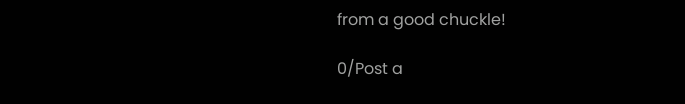from a good chuckle!

0/Post a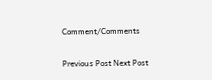Comment/Comments

Previous Post Next Post